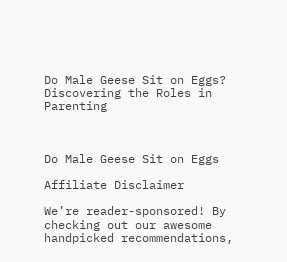Do Male Geese Sit on Eggs? Discovering the Roles in Parenting



Do Male Geese Sit on Eggs

Affiliate Disclaimer

We’re reader-sponsored! By checking out our awesome handpicked recommendations,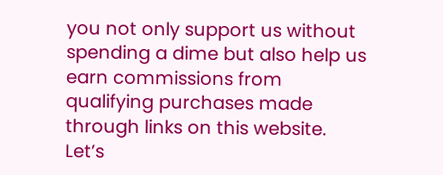you not only support us without spending a dime but also help us earn commissions from qualifying purchases made through links on this website. Let’s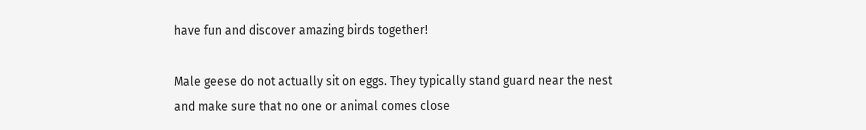have fun and discover amazing birds together!

Male geese do not actually sit on eggs. They typically stand guard near the nest and make sure that no one or animal comes close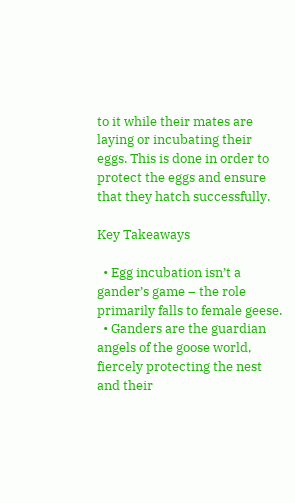to it while their mates are laying or incubating their eggs. This is done in order to protect the eggs and ensure that they hatch successfully.

Key Takeaways

  • Egg incubation isn’t a gander’s game – the role primarily falls to female geese.
  • Ganders are the guardian angels of the goose world, fiercely protecting the nest and their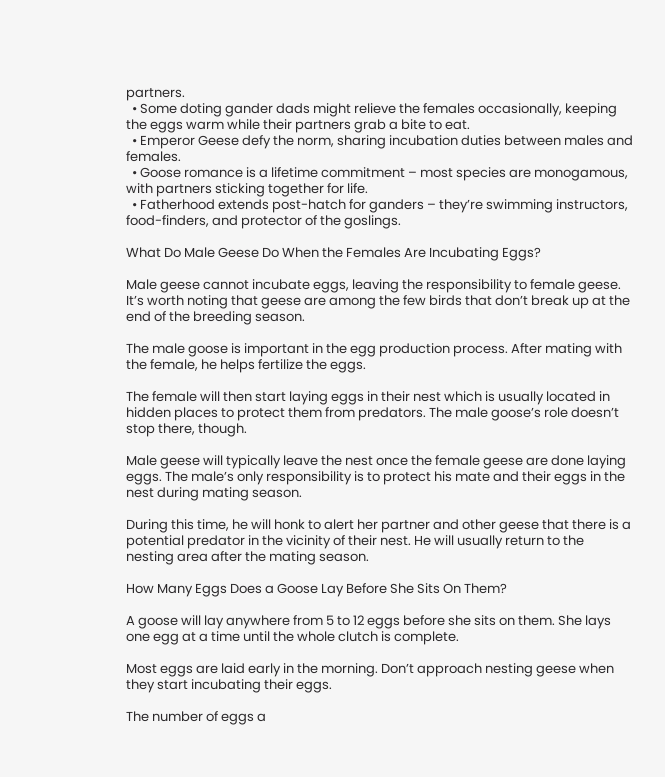partners.
  • Some doting gander dads might relieve the females occasionally, keeping the eggs warm while their partners grab a bite to eat.
  • Emperor Geese defy the norm, sharing incubation duties between males and females.
  • Goose romance is a lifetime commitment – most species are monogamous, with partners sticking together for life.
  • Fatherhood extends post-hatch for ganders – they’re swimming instructors, food-finders, and protector of the goslings.

What Do Male Geese Do When the Females Are Incubating Eggs?

Male geese cannot incubate eggs, leaving the responsibility to female geese. It’s worth noting that geese are among the few birds that don’t break up at the end of the breeding season.

The male goose is important in the egg production process. After mating with the female, he helps fertilize the eggs.

The female will then start laying eggs in their nest which is usually located in hidden places to protect them from predators. The male goose’s role doesn’t stop there, though.

Male geese will typically leave the nest once the female geese are done laying eggs. The male’s only responsibility is to protect his mate and their eggs in the nest during mating season.

During this time, he will honk to alert her partner and other geese that there is a potential predator in the vicinity of their nest. He will usually return to the nesting area after the mating season.

How Many Eggs Does a Goose Lay Before She Sits On Them?

A goose will lay anywhere from 5 to 12 eggs before she sits on them. She lays one egg at a time until the whole clutch is complete.

Most eggs are laid early in the morning. Don’t approach nesting geese when they start incubating their eggs.

The number of eggs a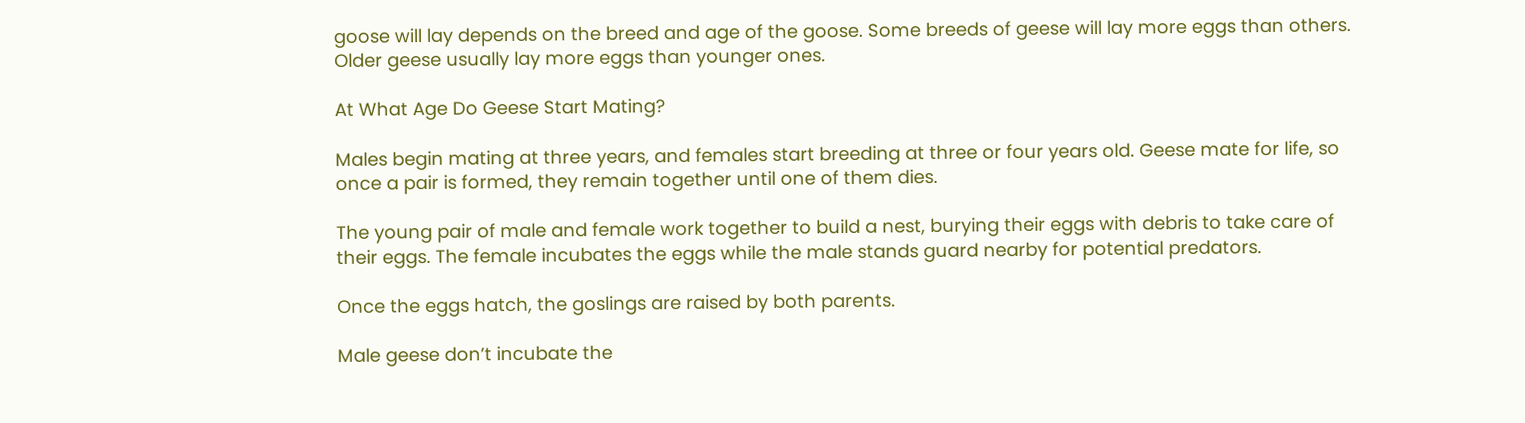goose will lay depends on the breed and age of the goose. Some breeds of geese will lay more eggs than others. Older geese usually lay more eggs than younger ones.

At What Age Do Geese Start Mating?

Males begin mating at three years, and females start breeding at three or four years old. Geese mate for life, so once a pair is formed, they remain together until one of them dies.

The young pair of male and female work together to build a nest, burying their eggs with debris to take care of their eggs. The female incubates the eggs while the male stands guard nearby for potential predators.

Once the eggs hatch, the goslings are raised by both parents.

Male geese don’t incubate the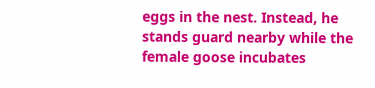eggs in the nest. Instead, he stands guard nearby while the female goose incubates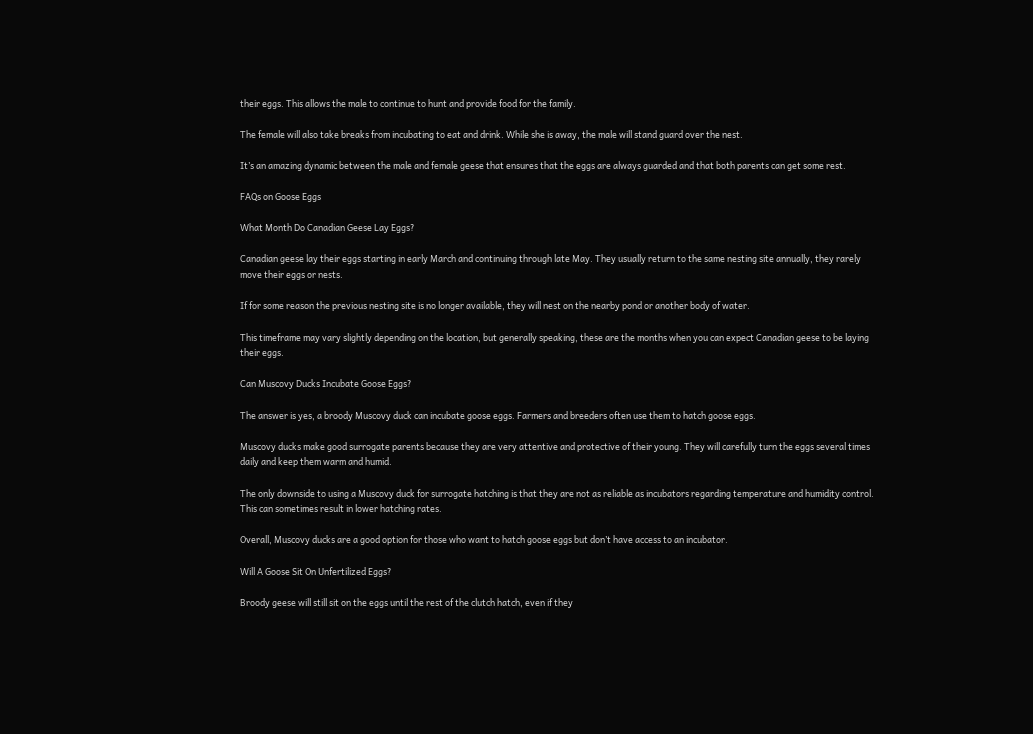their eggs. This allows the male to continue to hunt and provide food for the family.

The female will also take breaks from incubating to eat and drink. While she is away, the male will stand guard over the nest.

It’s an amazing dynamic between the male and female geese that ensures that the eggs are always guarded and that both parents can get some rest.

FAQs on Goose Eggs

What Month Do Canadian Geese Lay Eggs?

Canadian geese lay their eggs starting in early March and continuing through late May. They usually return to the same nesting site annually, they rarely move their eggs or nests.

If for some reason the previous nesting site is no longer available, they will nest on the nearby pond or another body of water.

This timeframe may vary slightly depending on the location, but generally speaking, these are the months when you can expect Canadian geese to be laying their eggs.

Can Muscovy Ducks Incubate Goose Eggs?

The answer is yes, a broody Muscovy duck can incubate goose eggs. Farmers and breeders often use them to hatch goose eggs.

Muscovy ducks make good surrogate parents because they are very attentive and protective of their young. They will carefully turn the eggs several times daily and keep them warm and humid.

The only downside to using a Muscovy duck for surrogate hatching is that they are not as reliable as incubators regarding temperature and humidity control. This can sometimes result in lower hatching rates.

Overall, Muscovy ducks are a good option for those who want to hatch goose eggs but don’t have access to an incubator.

Will A Goose Sit On Unfertilized Eggs?

Broody geese will still sit on the eggs until the rest of the clutch hatch, even if they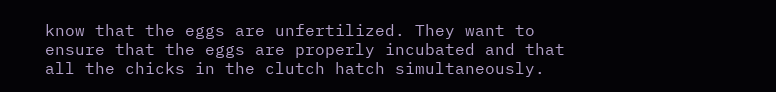know that the eggs are unfertilized. They want to ensure that the eggs are properly incubated and that all the chicks in the clutch hatch simultaneously.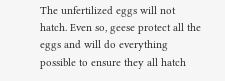The unfertilized eggs will not hatch. Even so, geese protect all the eggs and will do everything possible to ensure they all hatch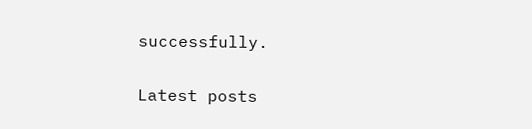successfully.

Latest posts